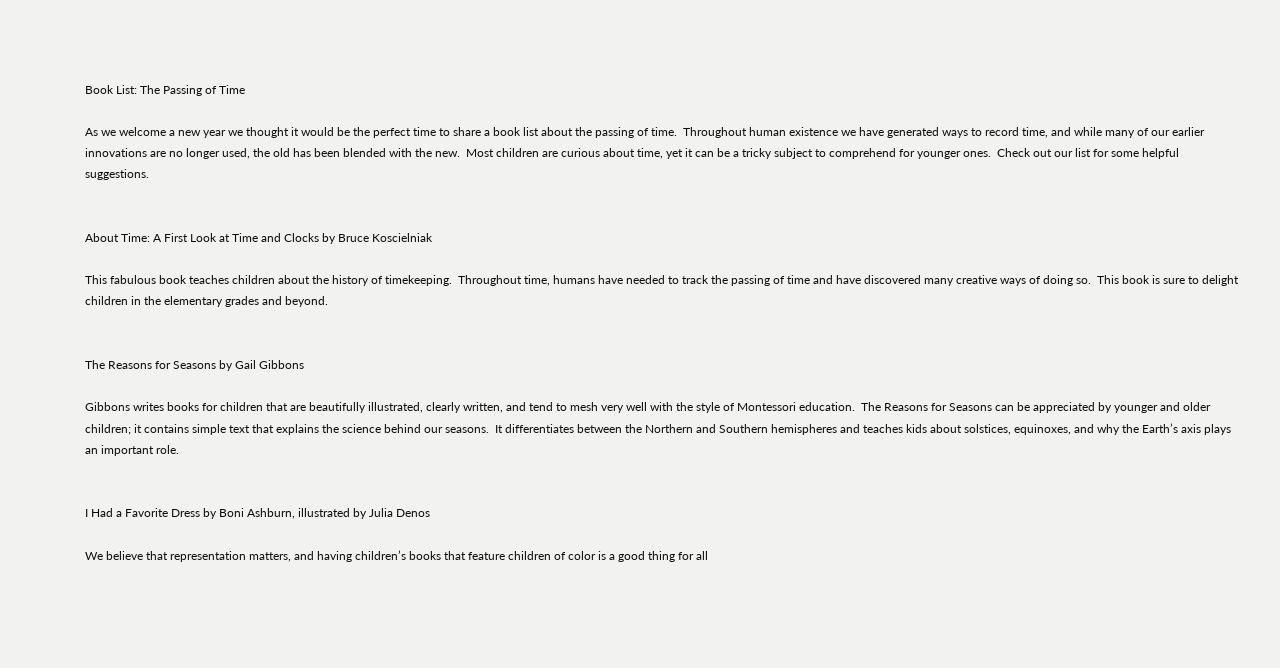Book List: The Passing of Time

As we welcome a new year we thought it would be the perfect time to share a book list about the passing of time.  Throughout human existence we have generated ways to record time, and while many of our earlier innovations are no longer used, the old has been blended with the new.  Most children are curious about time, yet it can be a tricky subject to comprehend for younger ones.  Check out our list for some helpful suggestions.


About Time: A First Look at Time and Clocks by Bruce Koscielniak

This fabulous book teaches children about the history of timekeeping.  Throughout time, humans have needed to track the passing of time and have discovered many creative ways of doing so.  This book is sure to delight children in the elementary grades and beyond.


The Reasons for Seasons by Gail Gibbons

Gibbons writes books for children that are beautifully illustrated, clearly written, and tend to mesh very well with the style of Montessori education.  The Reasons for Seasons can be appreciated by younger and older children; it contains simple text that explains the science behind our seasons.  It differentiates between the Northern and Southern hemispheres and teaches kids about solstices, equinoxes, and why the Earth’s axis plays an important role.


I Had a Favorite Dress by Boni Ashburn, illustrated by Julia Denos

We believe that representation matters, and having children’s books that feature children of color is a good thing for all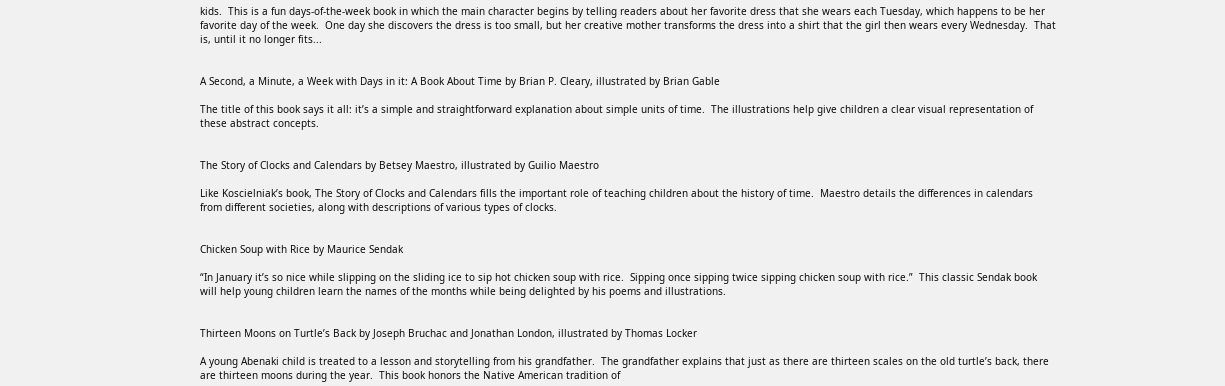kids.  This is a fun days-of-the-week book in which the main character begins by telling readers about her favorite dress that she wears each Tuesday, which happens to be her favorite day of the week.  One day she discovers the dress is too small, but her creative mother transforms the dress into a shirt that the girl then wears every Wednesday.  That is, until it no longer fits...


A Second, a Minute, a Week with Days in it: A Book About Time by Brian P. Cleary, illustrated by Brian Gable

The title of this book says it all: it’s a simple and straightforward explanation about simple units of time.  The illustrations help give children a clear visual representation of these abstract concepts.


The Story of Clocks and Calendars by Betsey Maestro, illustrated by Guilio Maestro

Like Koscielniak’s book, The Story of Clocks and Calendars fills the important role of teaching children about the history of time.  Maestro details the differences in calendars from different societies, along with descriptions of various types of clocks.


Chicken Soup with Rice by Maurice Sendak

“In January it’s so nice while slipping on the sliding ice to sip hot chicken soup with rice.  Sipping once sipping twice sipping chicken soup with rice.”  This classic Sendak book will help young children learn the names of the months while being delighted by his poems and illustrations.


Thirteen Moons on Turtle’s Back by Joseph Bruchac and Jonathan London, illustrated by Thomas Locker

A young Abenaki child is treated to a lesson and storytelling from his grandfather.  The grandfather explains that just as there are thirteen scales on the old turtle’s back, there are thirteen moons during the year.  This book honors the Native American tradition of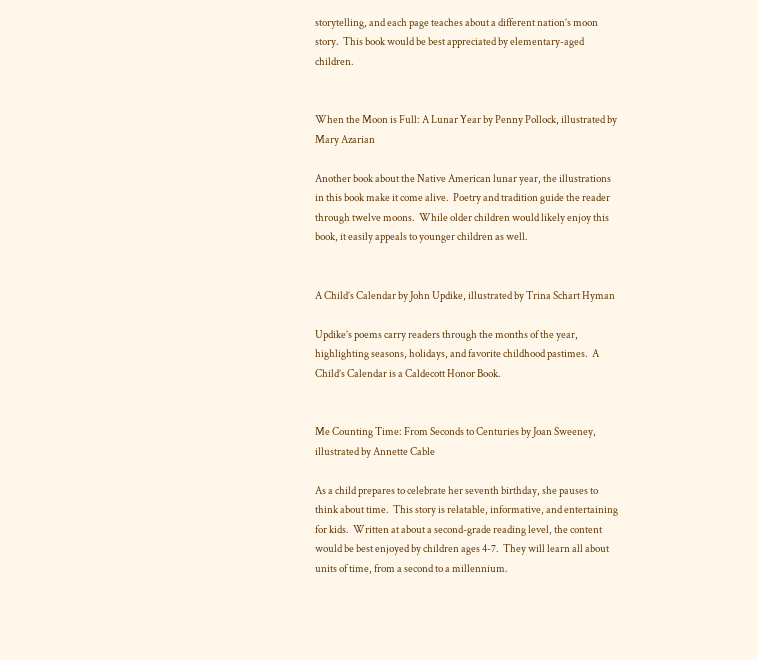storytelling, and each page teaches about a different nation’s moon story.  This book would be best appreciated by elementary-aged children.


When the Moon is Full: A Lunar Year by Penny Pollock, illustrated by Mary Azarian

Another book about the Native American lunar year, the illustrations in this book make it come alive.  Poetry and tradition guide the reader through twelve moons.  While older children would likely enjoy this book, it easily appeals to younger children as well.


A Child’s Calendar by John Updike, illustrated by Trina Schart Hyman

Updike’s poems carry readers through the months of the year, highlighting seasons, holidays, and favorite childhood pastimes.  A Child’s Calendar is a Caldecott Honor Book.


Me Counting Time: From Seconds to Centuries by Joan Sweeney, illustrated by Annette Cable

As a child prepares to celebrate her seventh birthday, she pauses to think about time.  This story is relatable, informative, and entertaining for kids.  Written at about a second-grade reading level, the content would be best enjoyed by children ages 4-7.  They will learn all about units of time, from a second to a millennium.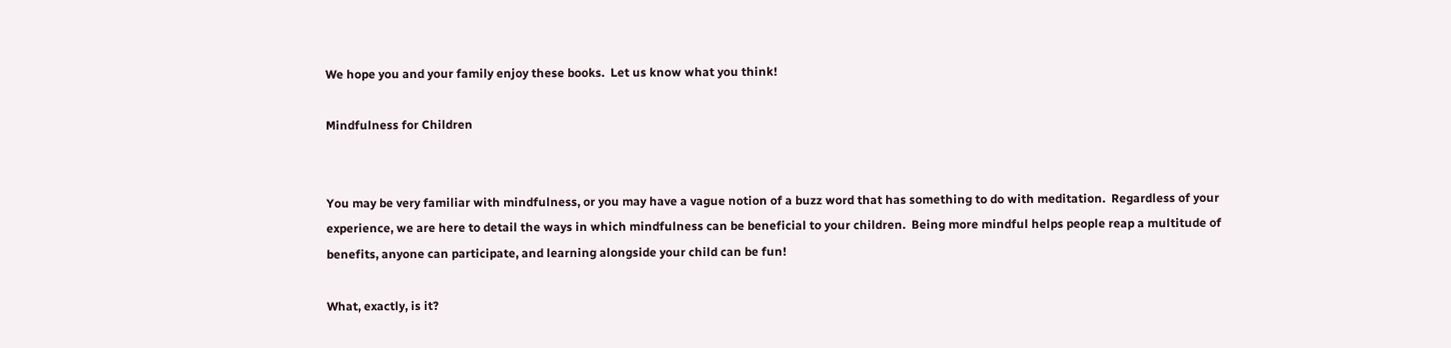We hope you and your family enjoy these books.  Let us know what you think!

Mindfulness for Children


You may be very familiar with mindfulness, or you may have a vague notion of a buzz word that has something to do with meditation.  Regardless of your experience, we are here to detail the ways in which mindfulness can be beneficial to your children.  Being more mindful helps people reap a multitude of benefits, anyone can participate, and learning alongside your child can be fun!

What, exactly, is it?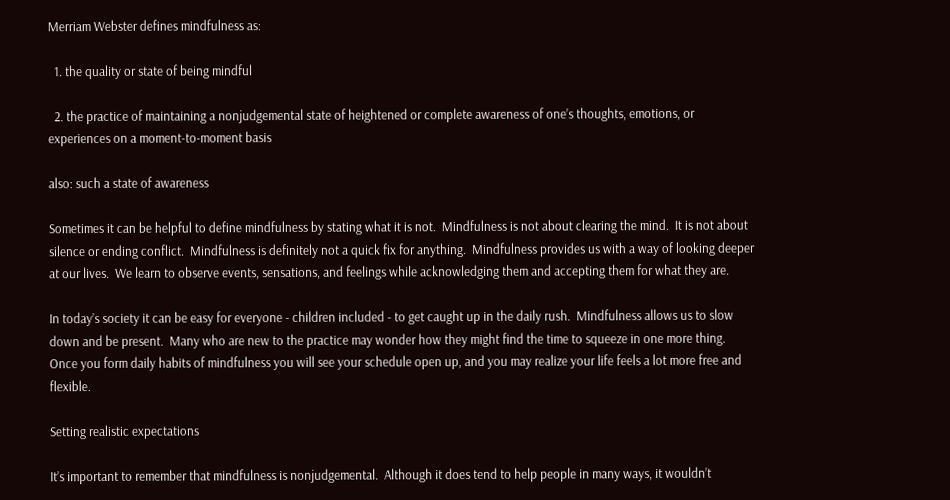Merriam Webster defines mindfulness as:

  1. the quality or state of being mindful

  2. the practice of maintaining a nonjudgemental state of heightened or complete awareness of one’s thoughts, emotions, or experiences on a moment-to-moment basis

also: such a state of awareness

Sometimes it can be helpful to define mindfulness by stating what it is not.  Mindfulness is not about clearing the mind.  It is not about silence or ending conflict.  Mindfulness is definitely not a quick fix for anything.  Mindfulness provides us with a way of looking deeper at our lives.  We learn to observe events, sensations, and feelings while acknowledging them and accepting them for what they are.

In today’s society it can be easy for everyone - children included - to get caught up in the daily rush.  Mindfulness allows us to slow down and be present.  Many who are new to the practice may wonder how they might find the time to squeeze in one more thing.  Once you form daily habits of mindfulness you will see your schedule open up, and you may realize your life feels a lot more free and flexible.

Setting realistic expectations

It’s important to remember that mindfulness is nonjudgemental.  Although it does tend to help people in many ways, it wouldn’t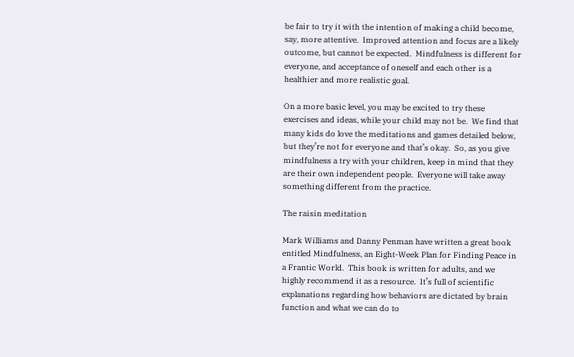be fair to try it with the intention of making a child become, say, more attentive.  Improved attention and focus are a likely outcome, but cannot be expected.  Mindfulness is different for everyone, and acceptance of oneself and each other is a healthier and more realistic goal.

On a more basic level, you may be excited to try these exercises and ideas, while your child may not be.  We find that many kids do love the meditations and games detailed below, but they’re not for everyone and that’s okay.  So, as you give mindfulness a try with your children, keep in mind that they are their own independent people.  Everyone will take away something different from the practice.

The raisin meditation

Mark Williams and Danny Penman have written a great book entitled Mindfulness, an Eight-Week Plan for Finding Peace in a Frantic World.  This book is written for adults, and we highly recommend it as a resource.  It’s full of scientific explanations regarding how behaviors are dictated by brain function and what we can do to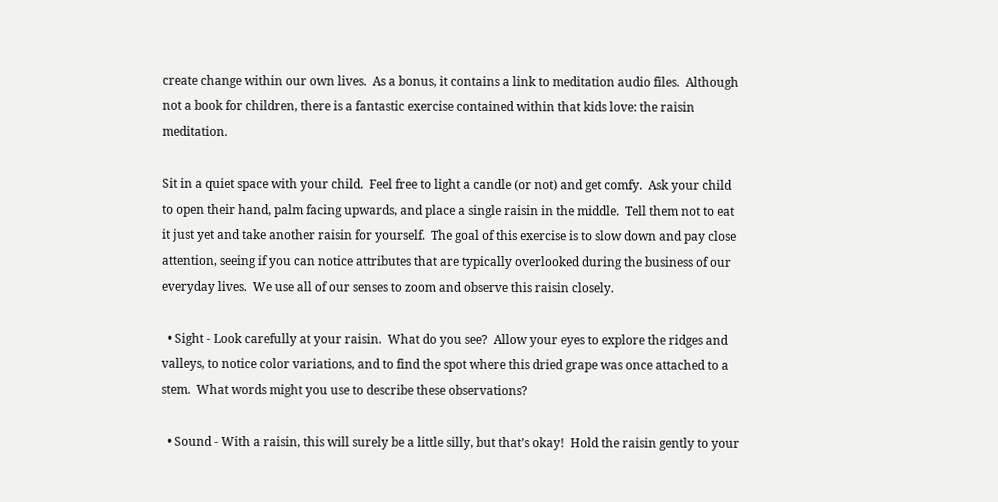create change within our own lives.  As a bonus, it contains a link to meditation audio files.  Although not a book for children, there is a fantastic exercise contained within that kids love: the raisin meditation.

Sit in a quiet space with your child.  Feel free to light a candle (or not) and get comfy.  Ask your child to open their hand, palm facing upwards, and place a single raisin in the middle.  Tell them not to eat it just yet and take another raisin for yourself.  The goal of this exercise is to slow down and pay close attention, seeing if you can notice attributes that are typically overlooked during the business of our everyday lives.  We use all of our senses to zoom and observe this raisin closely.

  • Sight - Look carefully at your raisin.  What do you see?  Allow your eyes to explore the ridges and valleys, to notice color variations, and to find the spot where this dried grape was once attached to a stem.  What words might you use to describe these observations?

  • Sound - With a raisin, this will surely be a little silly, but that’s okay!  Hold the raisin gently to your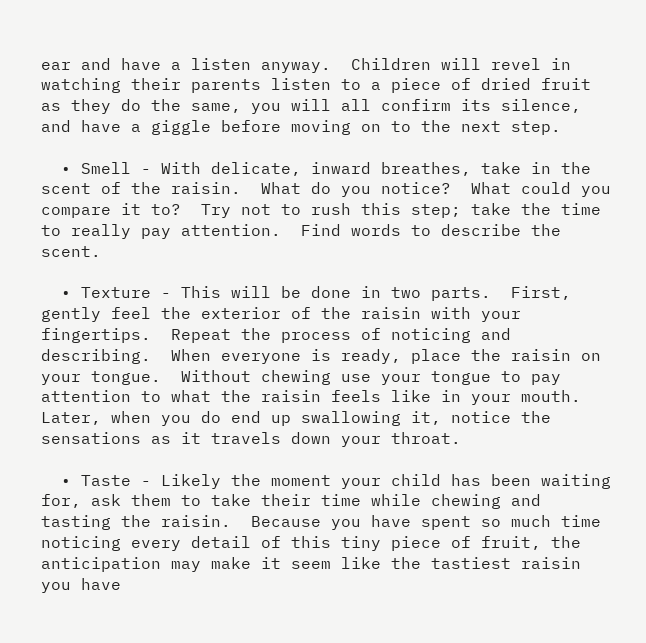ear and have a listen anyway.  Children will revel in watching their parents listen to a piece of dried fruit as they do the same, you will all confirm its silence, and have a giggle before moving on to the next step.

  • Smell - With delicate, inward breathes, take in the scent of the raisin.  What do you notice?  What could you compare it to?  Try not to rush this step; take the time to really pay attention.  Find words to describe the scent.

  • Texture - This will be done in two parts.  First, gently feel the exterior of the raisin with your fingertips.  Repeat the process of noticing and describing.  When everyone is ready, place the raisin on your tongue.  Without chewing use your tongue to pay attention to what the raisin feels like in your mouth.  Later, when you do end up swallowing it, notice the sensations as it travels down your throat.

  • Taste - Likely the moment your child has been waiting for, ask them to take their time while chewing and tasting the raisin.  Because you have spent so much time noticing every detail of this tiny piece of fruit, the anticipation may make it seem like the tastiest raisin you have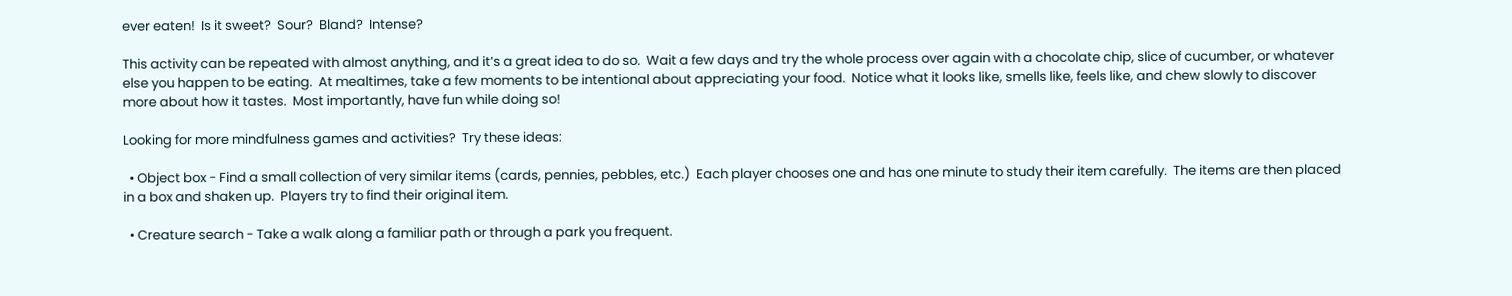ever eaten!  Is it sweet?  Sour?  Bland?  Intense?

This activity can be repeated with almost anything, and it’s a great idea to do so.  Wait a few days and try the whole process over again with a chocolate chip, slice of cucumber, or whatever else you happen to be eating.  At mealtimes, take a few moments to be intentional about appreciating your food.  Notice what it looks like, smells like, feels like, and chew slowly to discover more about how it tastes.  Most importantly, have fun while doing so!

Looking for more mindfulness games and activities?  Try these ideas:

  • Object box - Find a small collection of very similar items (cards, pennies, pebbles, etc.)  Each player chooses one and has one minute to study their item carefully.  The items are then placed in a box and shaken up.  Players try to find their original item.

  • Creature search - Take a walk along a familiar path or through a park you frequent.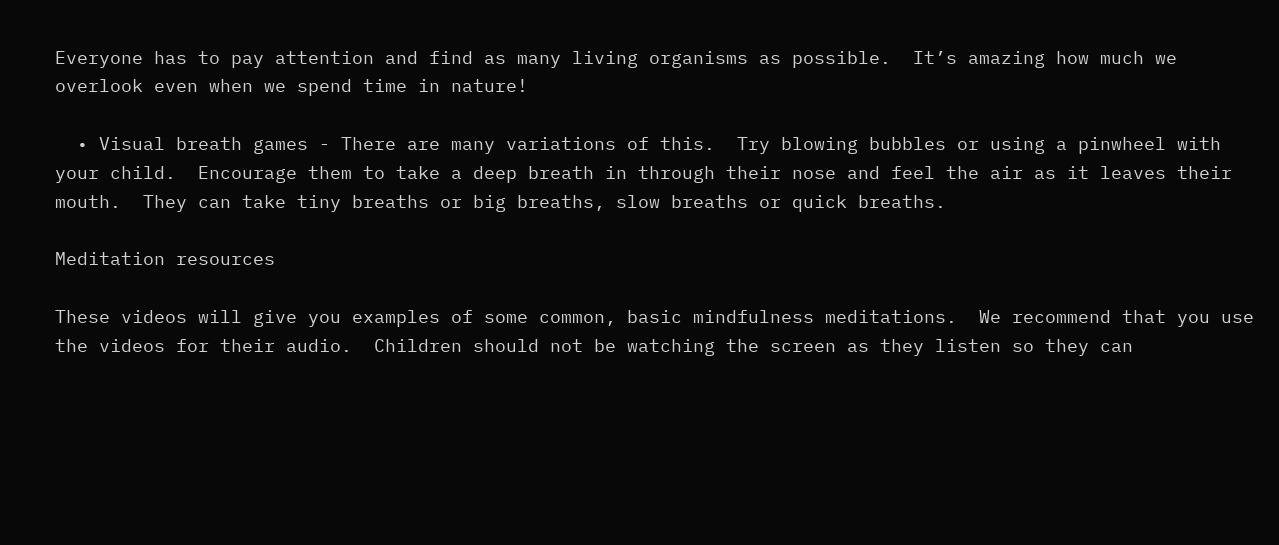Everyone has to pay attention and find as many living organisms as possible.  It’s amazing how much we overlook even when we spend time in nature!

  • Visual breath games - There are many variations of this.  Try blowing bubbles or using a pinwheel with your child.  Encourage them to take a deep breath in through their nose and feel the air as it leaves their mouth.  They can take tiny breaths or big breaths, slow breaths or quick breaths.

Meditation resources

These videos will give you examples of some common, basic mindfulness meditations.  We recommend that you use the videos for their audio.  Children should not be watching the screen as they listen so they can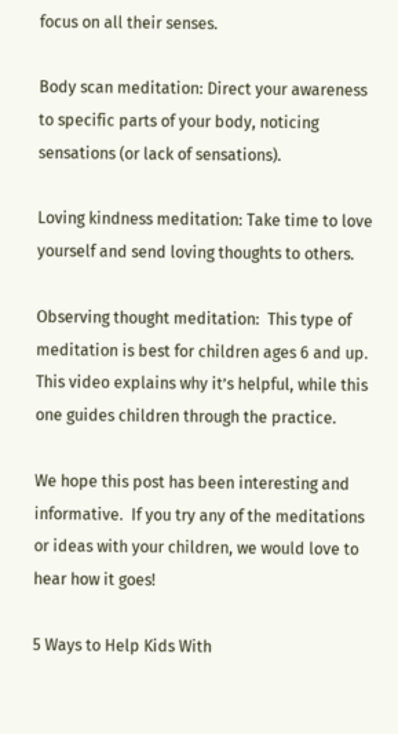focus on all their senses.

Body scan meditation: Direct your awareness to specific parts of your body, noticing sensations (or lack of sensations).

Loving kindness meditation: Take time to love yourself and send loving thoughts to others.

Observing thought meditation:  This type of meditation is best for children ages 6 and up.  This video explains why it’s helpful, while this one guides children through the practice.

We hope this post has been interesting and informative.  If you try any of the meditations or ideas with your children, we would love to hear how it goes!

5 Ways to Help Kids With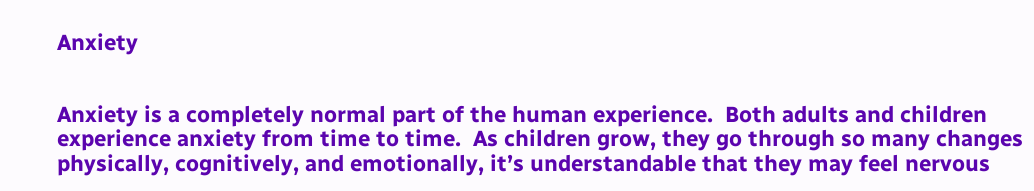Anxiety


Anxiety is a completely normal part of the human experience.  Both adults and children experience anxiety from time to time.  As children grow, they go through so many changes physically, cognitively, and emotionally, it’s understandable that they may feel nervous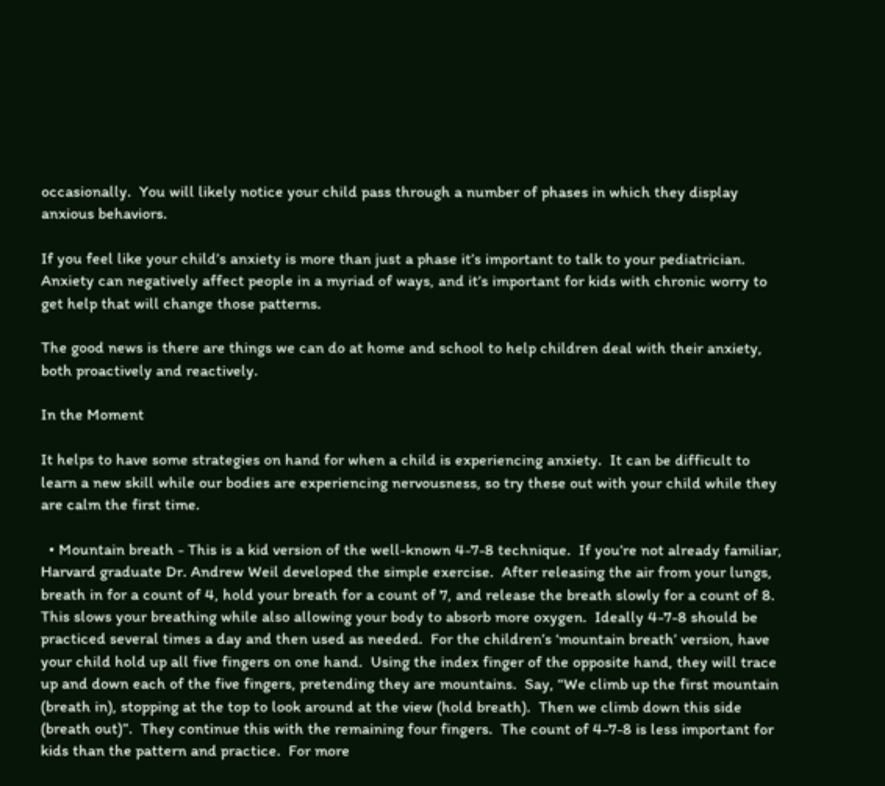occasionally.  You will likely notice your child pass through a number of phases in which they display anxious behaviors.

If you feel like your child’s anxiety is more than just a phase it’s important to talk to your pediatrician.  Anxiety can negatively affect people in a myriad of ways, and it’s important for kids with chronic worry to get help that will change those patterns.

The good news is there are things we can do at home and school to help children deal with their anxiety, both proactively and reactively.

In the Moment

It helps to have some strategies on hand for when a child is experiencing anxiety.  It can be difficult to learn a new skill while our bodies are experiencing nervousness, so try these out with your child while they are calm the first time.

  • Mountain breath - This is a kid version of the well-known 4-7-8 technique.  If you’re not already familiar, Harvard graduate Dr. Andrew Weil developed the simple exercise.  After releasing the air from your lungs, breath in for a count of 4, hold your breath for a count of 7, and release the breath slowly for a count of 8.  This slows your breathing while also allowing your body to absorb more oxygen.  Ideally 4-7-8 should be practiced several times a day and then used as needed.  For the children’s ‘mountain breath’ version, have your child hold up all five fingers on one hand.  Using the index finger of the opposite hand, they will trace up and down each of the five fingers, pretending they are mountains.  Say, “We climb up the first mountain (breath in), stopping at the top to look around at the view (hold breath).  Then we climb down this side (breath out)”.  They continue this with the remaining four fingers.  The count of 4-7-8 is less important for kids than the pattern and practice.  For more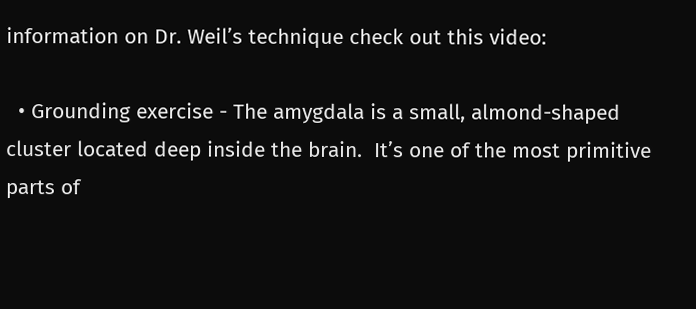information on Dr. Weil’s technique check out this video:

  • Grounding exercise - The amygdala is a small, almond-shaped cluster located deep inside the brain.  It’s one of the most primitive parts of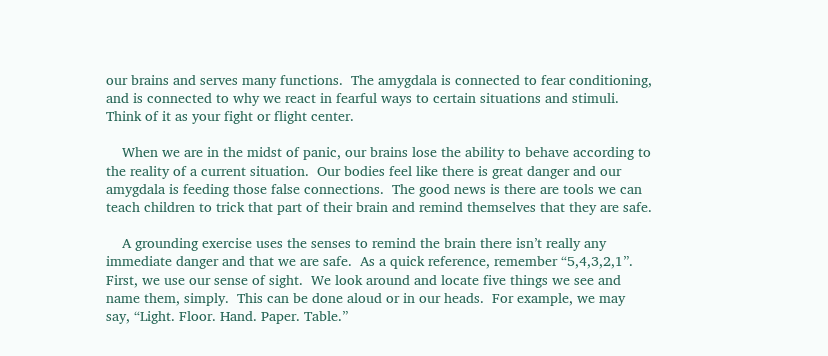our brains and serves many functions.  The amygdala is connected to fear conditioning, and is connected to why we react in fearful ways to certain situations and stimuli.  Think of it as your fight or flight center.

    When we are in the midst of panic, our brains lose the ability to behave according to the reality of a current situation.  Our bodies feel like there is great danger and our amygdala is feeding those false connections.  The good news is there are tools we can teach children to trick that part of their brain and remind themselves that they are safe.

    A grounding exercise uses the senses to remind the brain there isn’t really any immediate danger and that we are safe.  As a quick reference, remember “5,4,3,2,1”.  First, we use our sense of sight.  We look around and locate five things we see and name them, simply.  This can be done aloud or in our heads.  For example, we may say, “Light. Floor. Hand. Paper. Table.”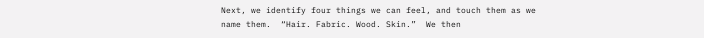Next, we identify four things we can feel, and touch them as we name them.  “Hair. Fabric. Wood. Skin.”  We then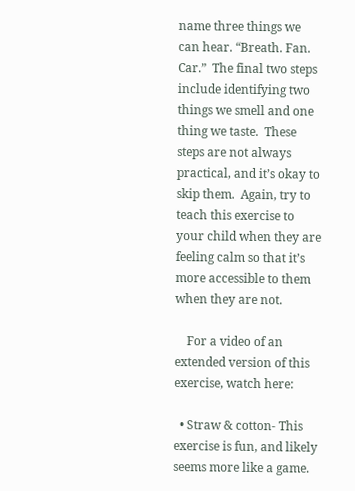name three things we can hear. “Breath. Fan. Car.”  The final two steps include identifying two things we smell and one thing we taste.  These steps are not always practical, and it’s okay to skip them.  Again, try to teach this exercise to your child when they are feeling calm so that it’s more accessible to them when they are not.

    For a video of an extended version of this exercise, watch here:

  • Straw & cotton- This exercise is fun, and likely seems more like a game.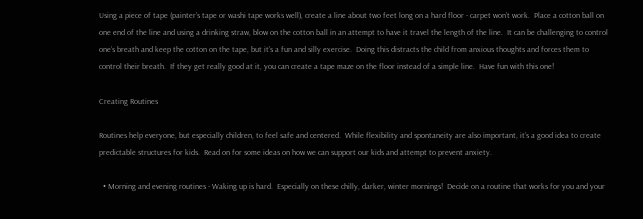Using a piece of tape (painter’s tape or washi tape works well), create a line about two feet long on a hard floor - carpet won’t work.  Place a cotton ball on one end of the line and using a drinking straw, blow on the cotton ball in an attempt to have it travel the length of the line.  It can be challenging to control one’s breath and keep the cotton on the tape, but it’s a fun and silly exercise.  Doing this distracts the child from anxious thoughts and forces them to control their breath.  If they get really good at it, you can create a tape maze on the floor instead of a simple line.  Have fun with this one!

Creating Routines

Routines help everyone, but especially children, to feel safe and centered.  While flexibility and spontaneity are also important, it’s a good idea to create predictable structures for kids.  Read on for some ideas on how we can support our kids and attempt to prevent anxiety.

  • Morning and evening routines - Waking up is hard.  Especially on these chilly, darker, winter mornings!  Decide on a routine that works for you and your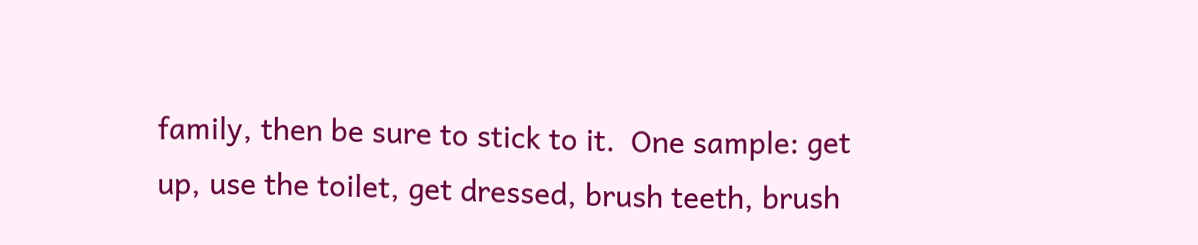family, then be sure to stick to it.  One sample: get up, use the toilet, get dressed, brush teeth, brush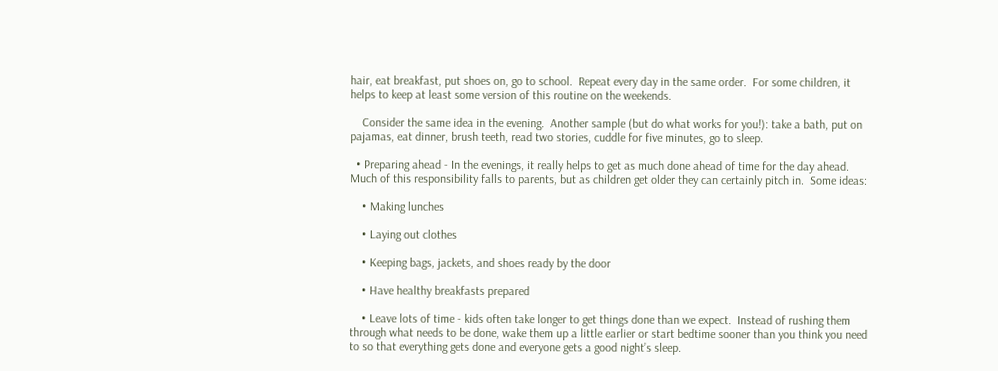hair, eat breakfast, put shoes on, go to school.  Repeat every day in the same order.  For some children, it helps to keep at least some version of this routine on the weekends.

    Consider the same idea in the evening.  Another sample (but do what works for you!): take a bath, put on pajamas, eat dinner, brush teeth, read two stories, cuddle for five minutes, go to sleep.

  • Preparing ahead - In the evenings, it really helps to get as much done ahead of time for the day ahead.  Much of this responsibility falls to parents, but as children get older they can certainly pitch in.  Some ideas:

    • Making lunches

    • Laying out clothes

    • Keeping bags, jackets, and shoes ready by the door

    • Have healthy breakfasts prepared

    • Leave lots of time - kids often take longer to get things done than we expect.  Instead of rushing them through what needs to be done, wake them up a little earlier or start bedtime sooner than you think you need to so that everything gets done and everyone gets a good night’s sleep.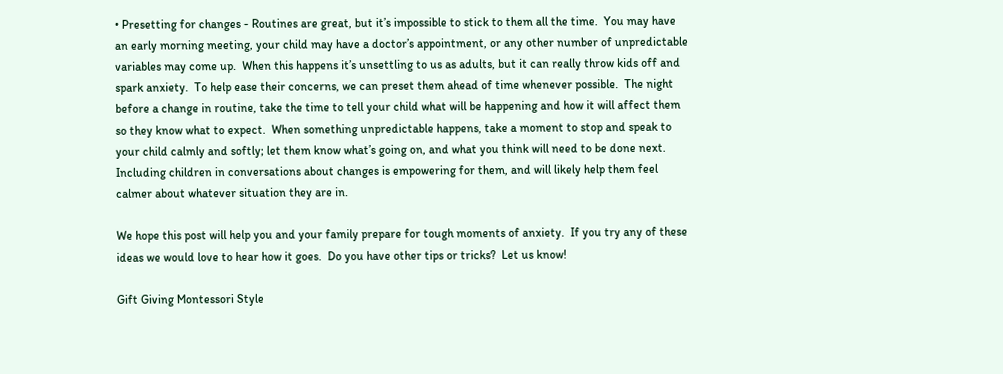• Presetting for changes - Routines are great, but it’s impossible to stick to them all the time.  You may have an early morning meeting, your child may have a doctor’s appointment, or any other number of unpredictable variables may come up.  When this happens it’s unsettling to us as adults, but it can really throw kids off and spark anxiety.  To help ease their concerns, we can preset them ahead of time whenever possible.  The night before a change in routine, take the time to tell your child what will be happening and how it will affect them so they know what to expect.  When something unpredictable happens, take a moment to stop and speak to your child calmly and softly; let them know what’s going on, and what you think will need to be done next.  Including children in conversations about changes is empowering for them, and will likely help them feel calmer about whatever situation they are in.

We hope this post will help you and your family prepare for tough moments of anxiety.  If you try any of these ideas we would love to hear how it goes.  Do you have other tips or tricks?  Let us know!

Gift Giving Montessori Style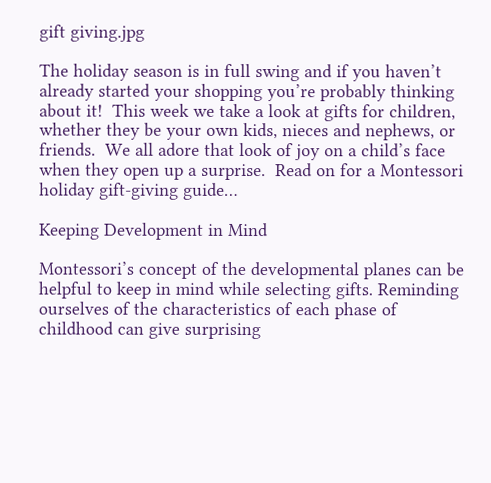gift giving.jpg

The holiday season is in full swing and if you haven’t already started your shopping you’re probably thinking about it!  This week we take a look at gifts for children, whether they be your own kids, nieces and nephews, or friends.  We all adore that look of joy on a child’s face when they open up a surprise.  Read on for a Montessori holiday gift-giving guide…

Keeping Development in Mind

Montessori’s concept of the developmental planes can be helpful to keep in mind while selecting gifts. Reminding ourselves of the characteristics of each phase of childhood can give surprising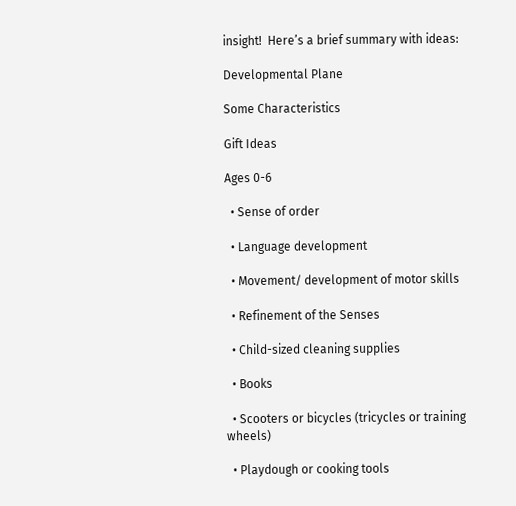insight!  Here’s a brief summary with ideas:

Developmental Plane

Some Characteristics

Gift Ideas

Ages 0-6

  • Sense of order

  • Language development

  • Movement/ development of motor skills

  • Refinement of the Senses

  • Child-sized cleaning supplies

  • Books

  • Scooters or bicycles (tricycles or training wheels)

  • Playdough or cooking tools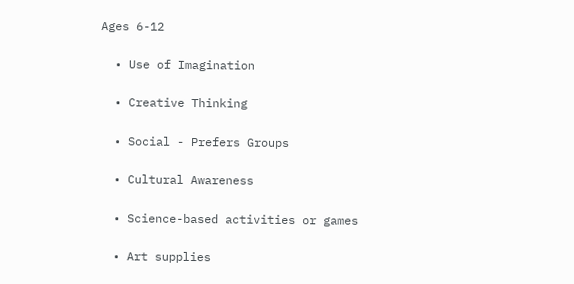Ages 6-12

  • Use of Imagination

  • Creative Thinking

  • Social - Prefers Groups

  • Cultural Awareness

  • Science-based activities or games

  • Art supplies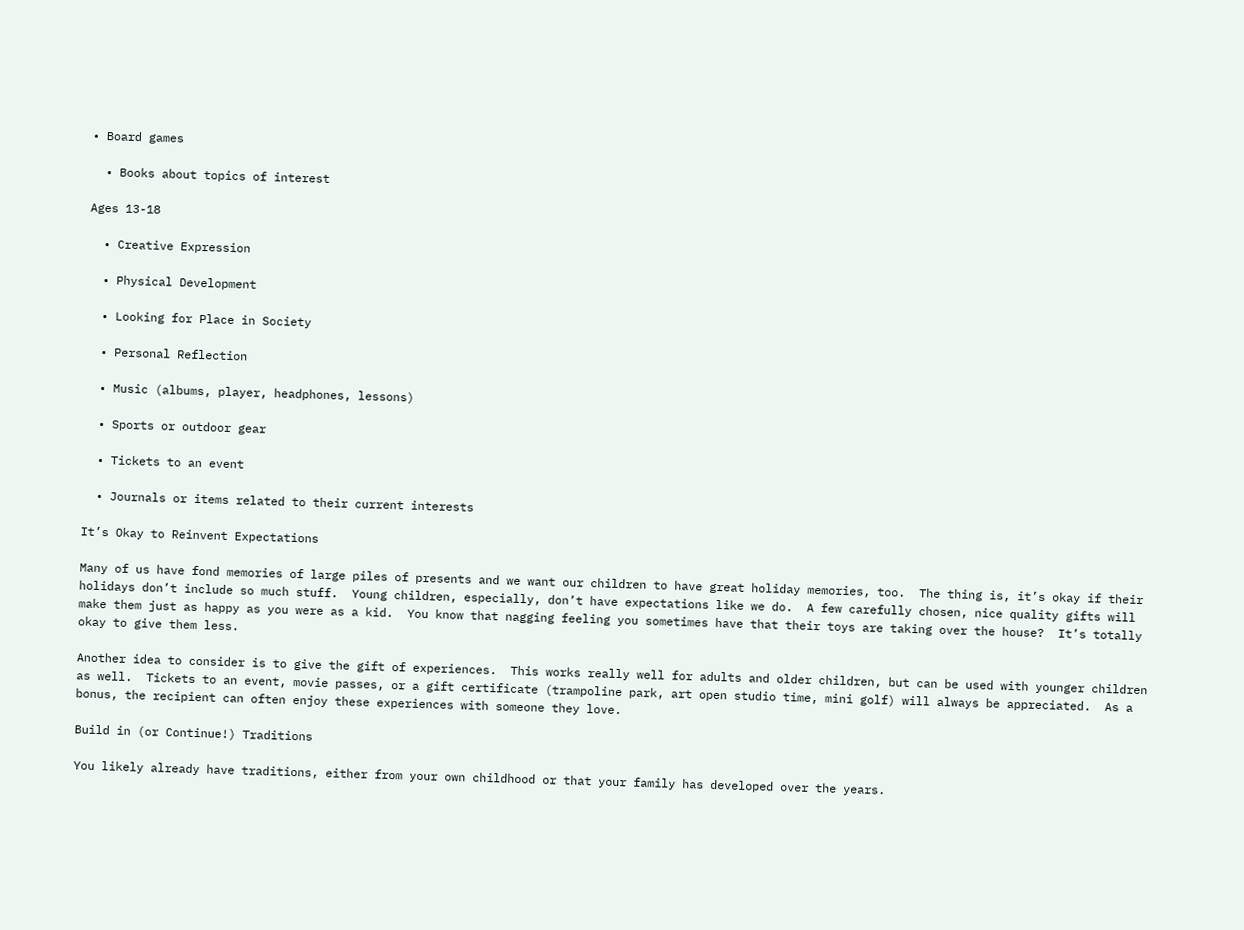• Board games

  • Books about topics of interest

Ages 13-18

  • Creative Expression

  • Physical Development

  • Looking for Place in Society

  • Personal Reflection

  • Music (albums, player, headphones, lessons)

  • Sports or outdoor gear

  • Tickets to an event

  • Journals or items related to their current interests

It’s Okay to Reinvent Expectations

Many of us have fond memories of large piles of presents and we want our children to have great holiday memories, too.  The thing is, it’s okay if their holidays don’t include so much stuff.  Young children, especially, don’t have expectations like we do.  A few carefully chosen, nice quality gifts will make them just as happy as you were as a kid.  You know that nagging feeling you sometimes have that their toys are taking over the house?  It’s totally okay to give them less.

Another idea to consider is to give the gift of experiences.  This works really well for adults and older children, but can be used with younger children as well.  Tickets to an event, movie passes, or a gift certificate (trampoline park, art open studio time, mini golf) will always be appreciated.  As a bonus, the recipient can often enjoy these experiences with someone they love.

Build in (or Continue!) Traditions

You likely already have traditions, either from your own childhood or that your family has developed over the years.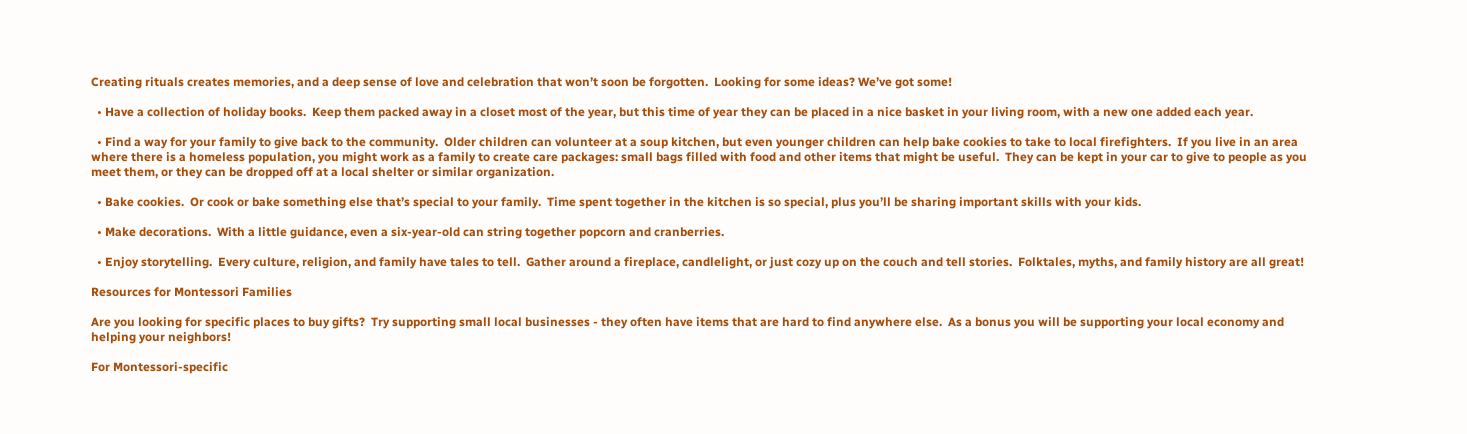Creating rituals creates memories, and a deep sense of love and celebration that won’t soon be forgotten.  Looking for some ideas? We’ve got some!

  • Have a collection of holiday books.  Keep them packed away in a closet most of the year, but this time of year they can be placed in a nice basket in your living room, with a new one added each year.

  • Find a way for your family to give back to the community.  Older children can volunteer at a soup kitchen, but even younger children can help bake cookies to take to local firefighters.  If you live in an area where there is a homeless population, you might work as a family to create care packages: small bags filled with food and other items that might be useful.  They can be kept in your car to give to people as you meet them, or they can be dropped off at a local shelter or similar organization.

  • Bake cookies.  Or cook or bake something else that’s special to your family.  Time spent together in the kitchen is so special, plus you’ll be sharing important skills with your kids.

  • Make decorations.  With a little guidance, even a six-year-old can string together popcorn and cranberries.

  • Enjoy storytelling.  Every culture, religion, and family have tales to tell.  Gather around a fireplace, candlelight, or just cozy up on the couch and tell stories.  Folktales, myths, and family history are all great!

Resources for Montessori Families

Are you looking for specific places to buy gifts?  Try supporting small local businesses - they often have items that are hard to find anywhere else.  As a bonus you will be supporting your local economy and helping your neighbors!

For Montessori-specific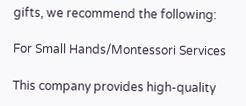gifts, we recommend the following:

For Small Hands/Montessori Services

This company provides high-quality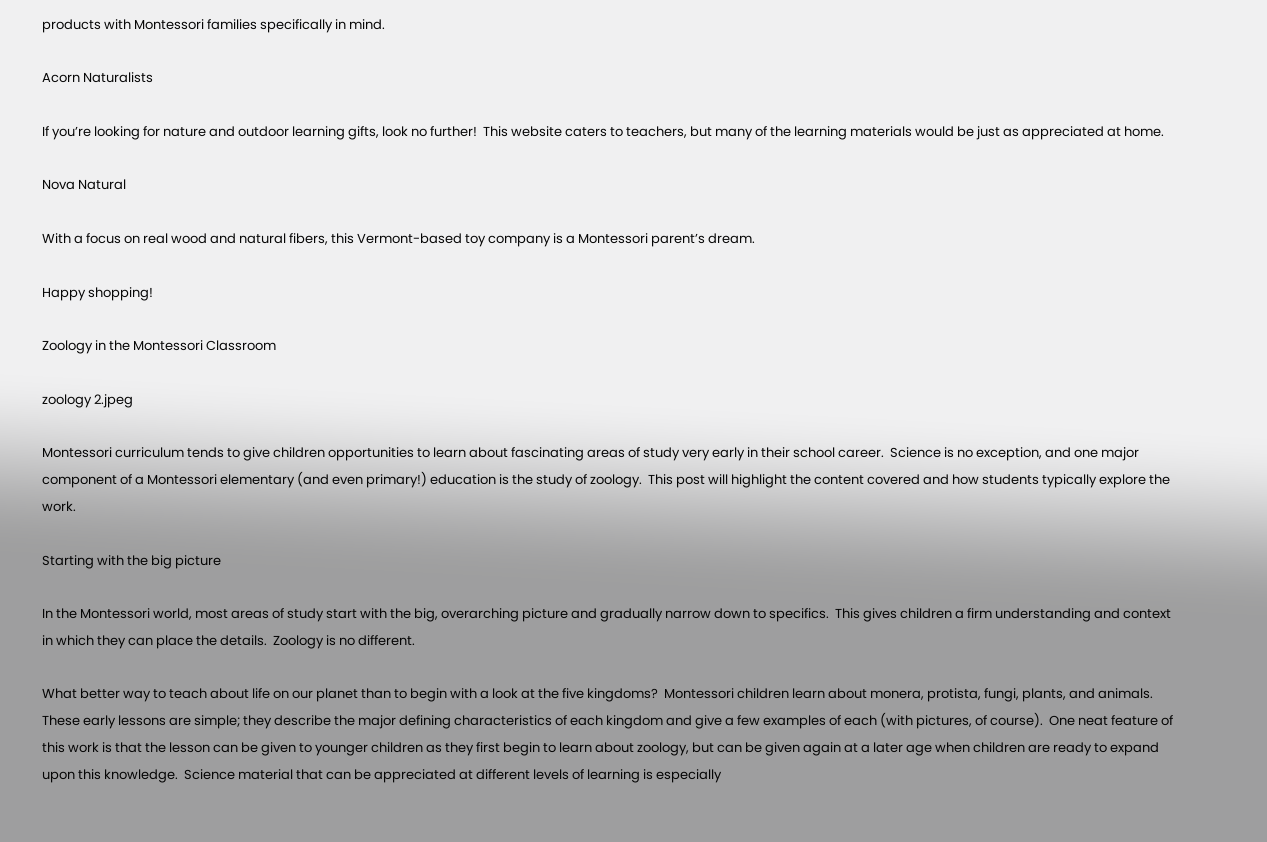products with Montessori families specifically in mind.

Acorn Naturalists

If you’re looking for nature and outdoor learning gifts, look no further!  This website caters to teachers, but many of the learning materials would be just as appreciated at home.

Nova Natural

With a focus on real wood and natural fibers, this Vermont-based toy company is a Montessori parent’s dream.

Happy shopping!

Zoology in the Montessori Classroom

zoology 2.jpeg

Montessori curriculum tends to give children opportunities to learn about fascinating areas of study very early in their school career.  Science is no exception, and one major component of a Montessori elementary (and even primary!) education is the study of zoology.  This post will highlight the content covered and how students typically explore the work.

Starting with the big picture

In the Montessori world, most areas of study start with the big, overarching picture and gradually narrow down to specifics.  This gives children a firm understanding and context in which they can place the details.  Zoology is no different.

What better way to teach about life on our planet than to begin with a look at the five kingdoms?  Montessori children learn about monera, protista, fungi, plants, and animals.  These early lessons are simple; they describe the major defining characteristics of each kingdom and give a few examples of each (with pictures, of course).  One neat feature of this work is that the lesson can be given to younger children as they first begin to learn about zoology, but can be given again at a later age when children are ready to expand upon this knowledge.  Science material that can be appreciated at different levels of learning is especially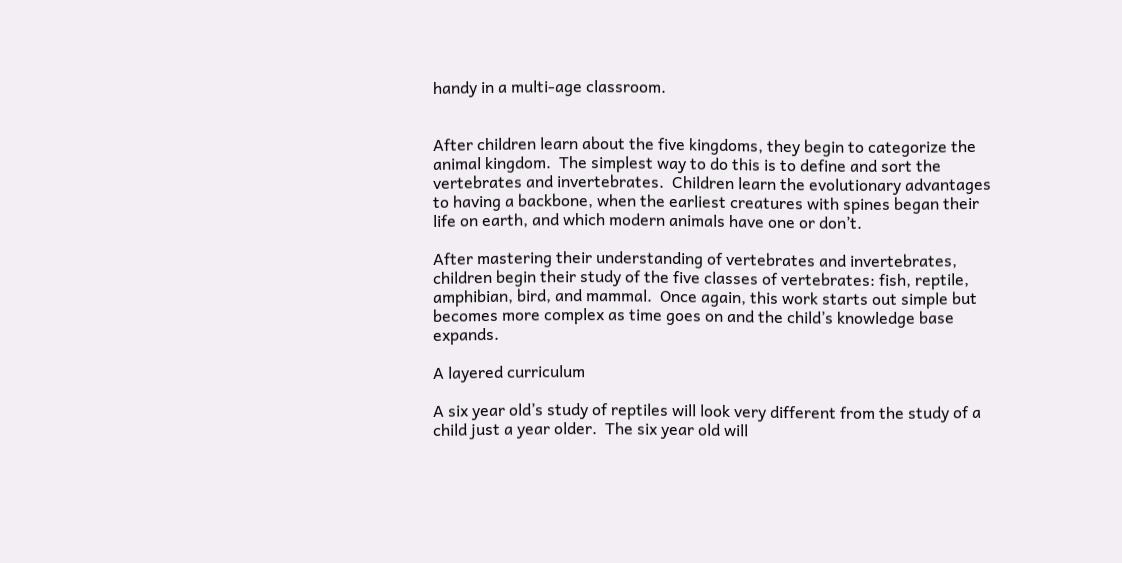handy in a multi-age classroom.


After children learn about the five kingdoms, they begin to categorize the animal kingdom.  The simplest way to do this is to define and sort the vertebrates and invertebrates.  Children learn the evolutionary advantages to having a backbone, when the earliest creatures with spines began their life on earth, and which modern animals have one or don’t.

After mastering their understanding of vertebrates and invertebrates, children begin their study of the five classes of vertebrates: fish, reptile, amphibian, bird, and mammal.  Once again, this work starts out simple but becomes more complex as time goes on and the child’s knowledge base expands.

A layered curriculum

A six year old’s study of reptiles will look very different from the study of a child just a year older.  The six year old will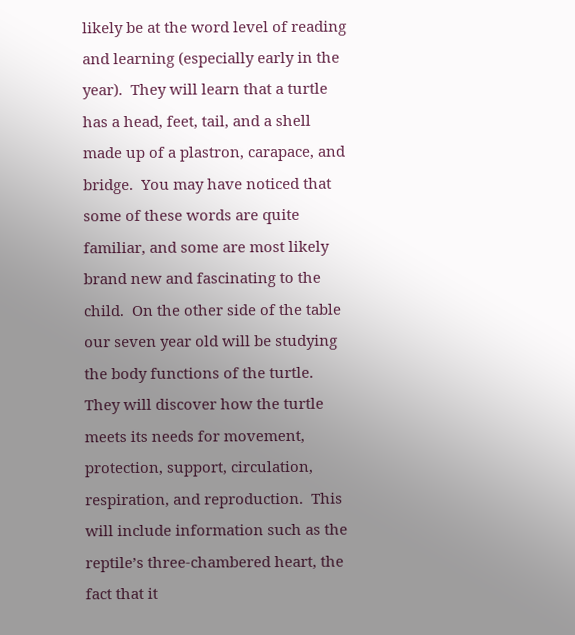likely be at the word level of reading and learning (especially early in the year).  They will learn that a turtle has a head, feet, tail, and a shell made up of a plastron, carapace, and bridge.  You may have noticed that some of these words are quite familiar, and some are most likely brand new and fascinating to the child.  On the other side of the table our seven year old will be studying the body functions of the turtle.  They will discover how the turtle meets its needs for movement, protection, support, circulation, respiration, and reproduction.  This will include information such as the reptile’s three-chambered heart, the fact that it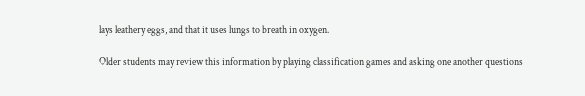lays leathery eggs, and that it uses lungs to breath in oxygen.

Older students may review this information by playing classification games and asking one another questions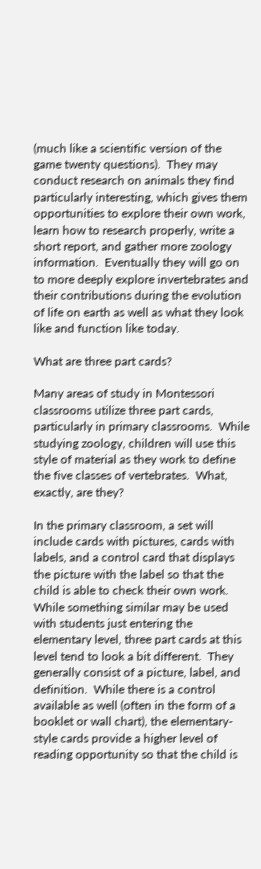(much like a scientific version of the game twenty questions).  They may conduct research on animals they find particularly interesting, which gives them opportunities to explore their own work, learn how to research properly, write a short report, and gather more zoology information.  Eventually they will go on to more deeply explore invertebrates and their contributions during the evolution of life on earth as well as what they look like and function like today.

What are three part cards?

Many areas of study in Montessori classrooms utilize three part cards, particularly in primary classrooms.  While studying zoology, children will use this style of material as they work to define the five classes of vertebrates.  What, exactly, are they?

In the primary classroom, a set will include cards with pictures, cards with labels, and a control card that displays the picture with the label so that the child is able to check their own work.  While something similar may be used with students just entering the elementary level, three part cards at this level tend to look a bit different.  They generally consist of a picture, label, and definition.  While there is a control available as well (often in the form of a booklet or wall chart), the elementary-style cards provide a higher level of reading opportunity so that the child is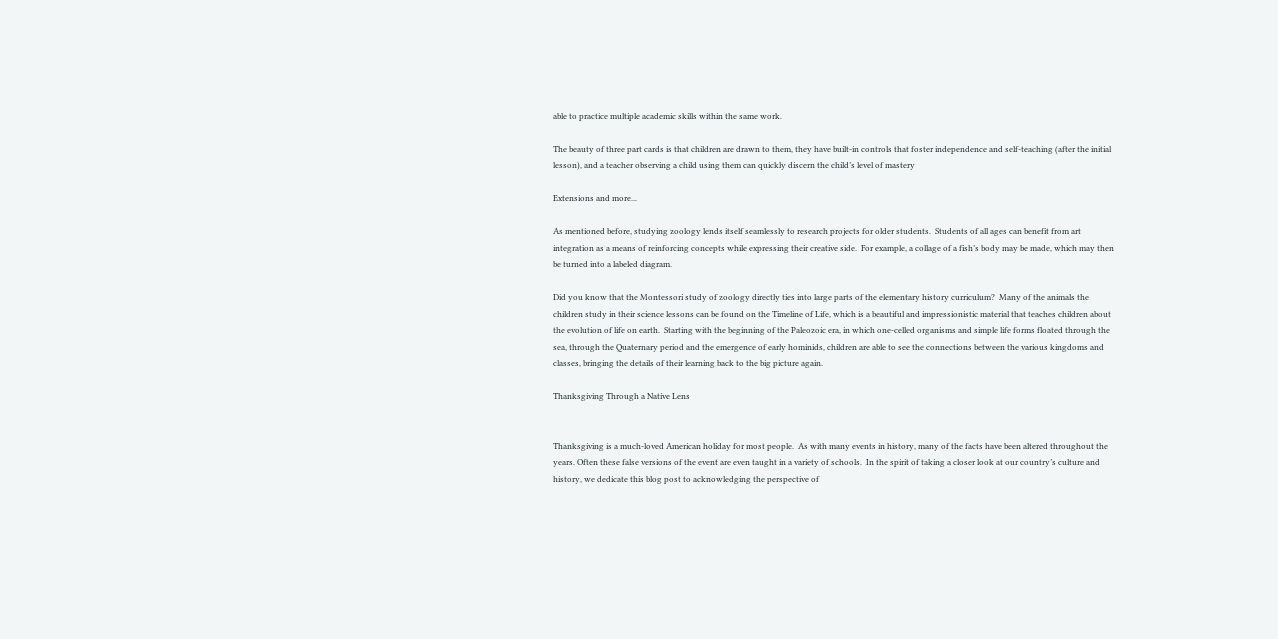able to practice multiple academic skills within the same work.

The beauty of three part cards is that children are drawn to them, they have built-in controls that foster independence and self-teaching (after the initial lesson), and a teacher observing a child using them can quickly discern the child’s level of mastery

Extensions and more...

As mentioned before, studying zoology lends itself seamlessly to research projects for older students.  Students of all ages can benefit from art integration as a means of reinforcing concepts while expressing their creative side.  For example, a collage of a fish’s body may be made, which may then be turned into a labeled diagram.

Did you know that the Montessori study of zoology directly ties into large parts of the elementary history curriculum?  Many of the animals the children study in their science lessons can be found on the Timeline of Life, which is a beautiful and impressionistic material that teaches children about the evolution of life on earth.  Starting with the beginning of the Paleozoic era, in which one-celled organisms and simple life forms floated through the sea, through the Quaternary period and the emergence of early hominids, children are able to see the connections between the various kingdoms and classes, bringing the details of their learning back to the big picture again.

Thanksgiving Through a Native Lens


Thanksgiving is a much-loved American holiday for most people.  As with many events in history, many of the facts have been altered throughout the years. Often these false versions of the event are even taught in a variety of schools.  In the spirit of taking a closer look at our country’s culture and history, we dedicate this blog post to acknowledging the perspective of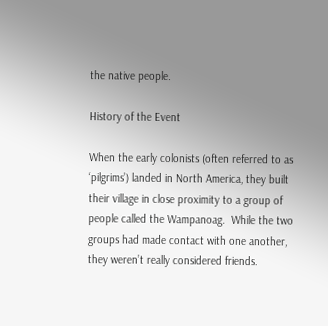the native people.

History of the Event

When the early colonists (often referred to as ‘pilgrims’) landed in North America, they built their village in close proximity to a group of people called the Wampanoag.  While the two groups had made contact with one another, they weren’t really considered friends.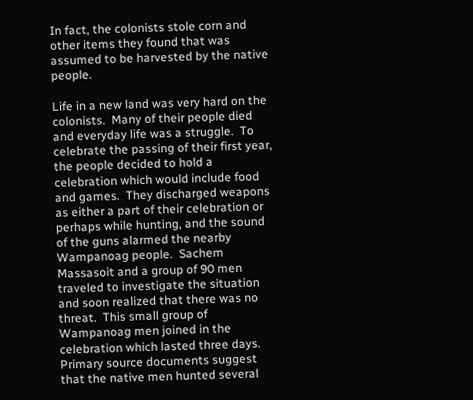In fact, the colonists stole corn and other items they found that was assumed to be harvested by the native people.

Life in a new land was very hard on the colonists.  Many of their people died and everyday life was a struggle.  To celebrate the passing of their first year, the people decided to hold a celebration which would include food and games.  They discharged weapons as either a part of their celebration or perhaps while hunting, and the sound of the guns alarmed the nearby Wampanoag people.  Sachem Massasoit and a group of 90 men traveled to investigate the situation and soon realized that there was no threat.  This small group of Wampanoag men joined in the celebration which lasted three days.  Primary source documents suggest that the native men hunted several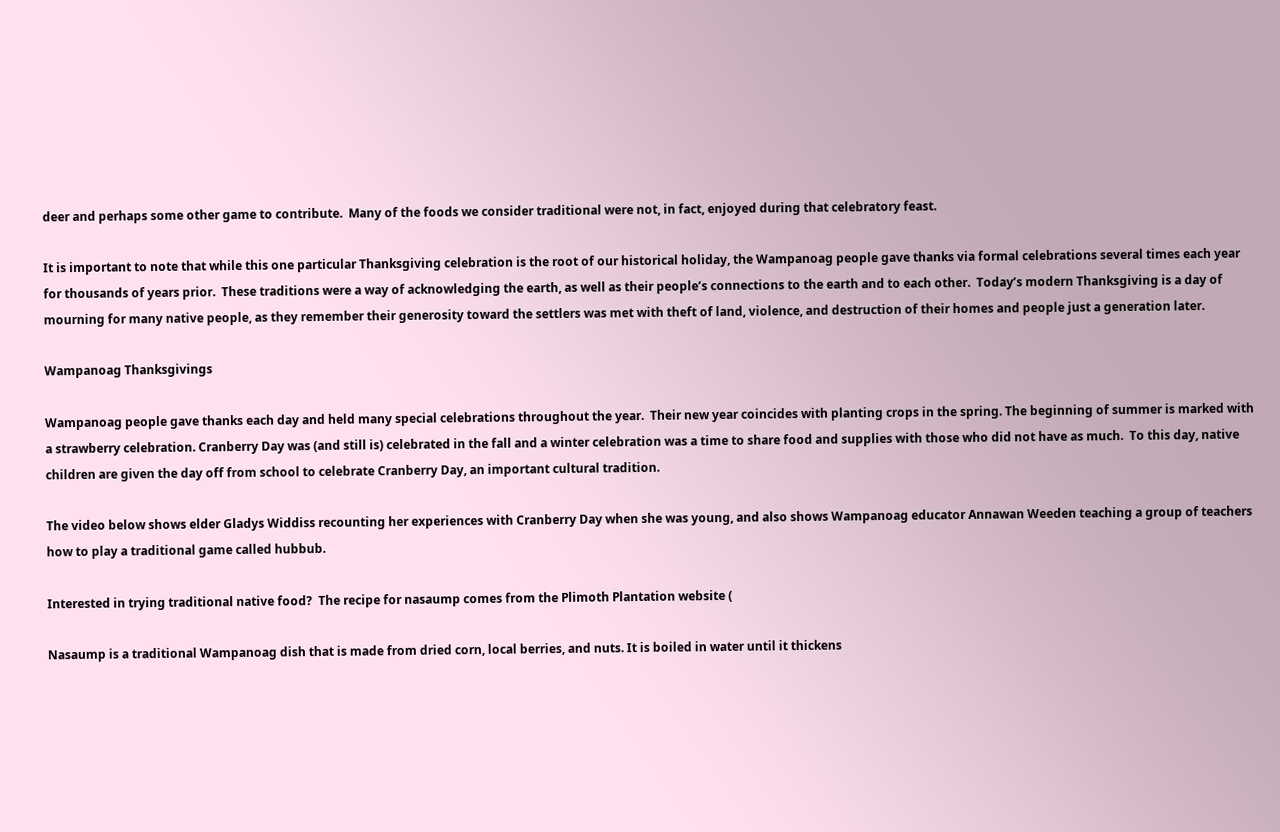deer and perhaps some other game to contribute.  Many of the foods we consider traditional were not, in fact, enjoyed during that celebratory feast.

It is important to note that while this one particular Thanksgiving celebration is the root of our historical holiday, the Wampanoag people gave thanks via formal celebrations several times each year for thousands of years prior.  These traditions were a way of acknowledging the earth, as well as their people’s connections to the earth and to each other.  Today’s modern Thanksgiving is a day of mourning for many native people, as they remember their generosity toward the settlers was met with theft of land, violence, and destruction of their homes and people just a generation later.

Wampanoag Thanksgivings

Wampanoag people gave thanks each day and held many special celebrations throughout the year.  Their new year coincides with planting crops in the spring. The beginning of summer is marked with a strawberry celebration. Cranberry Day was (and still is) celebrated in the fall and a winter celebration was a time to share food and supplies with those who did not have as much.  To this day, native children are given the day off from school to celebrate Cranberry Day, an important cultural tradition.

The video below shows elder Gladys Widdiss recounting her experiences with Cranberry Day when she was young, and also shows Wampanoag educator Annawan Weeden teaching a group of teachers how to play a traditional game called hubbub.

Interested in trying traditional native food?  The recipe for nasaump comes from the Plimoth Plantation website (

Nasaump is a traditional Wampanoag dish that is made from dried corn, local berries, and nuts. It is boiled in water until it thickens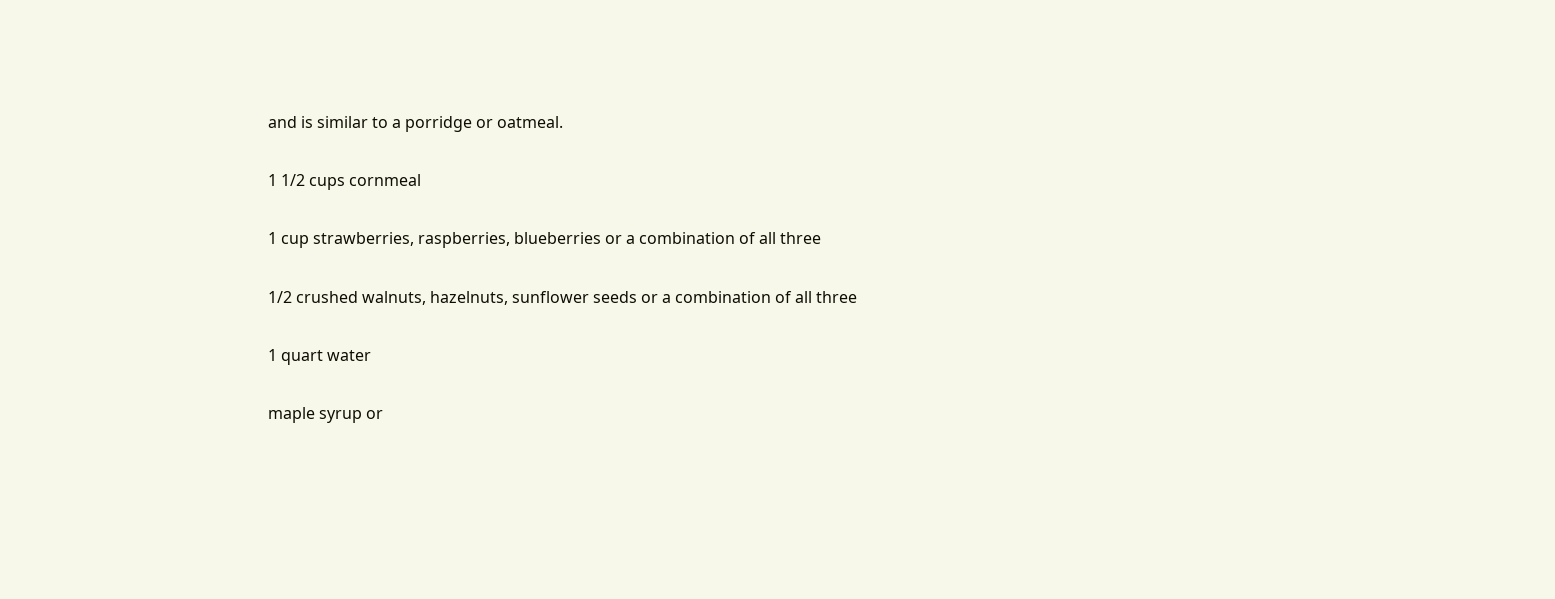and is similar to a porridge or oatmeal.

1 1/2 cups cornmeal

1 cup strawberries, raspberries, blueberries or a combination of all three

1/2 crushed walnuts, hazelnuts, sunflower seeds or a combination of all three

1 quart water

maple syrup or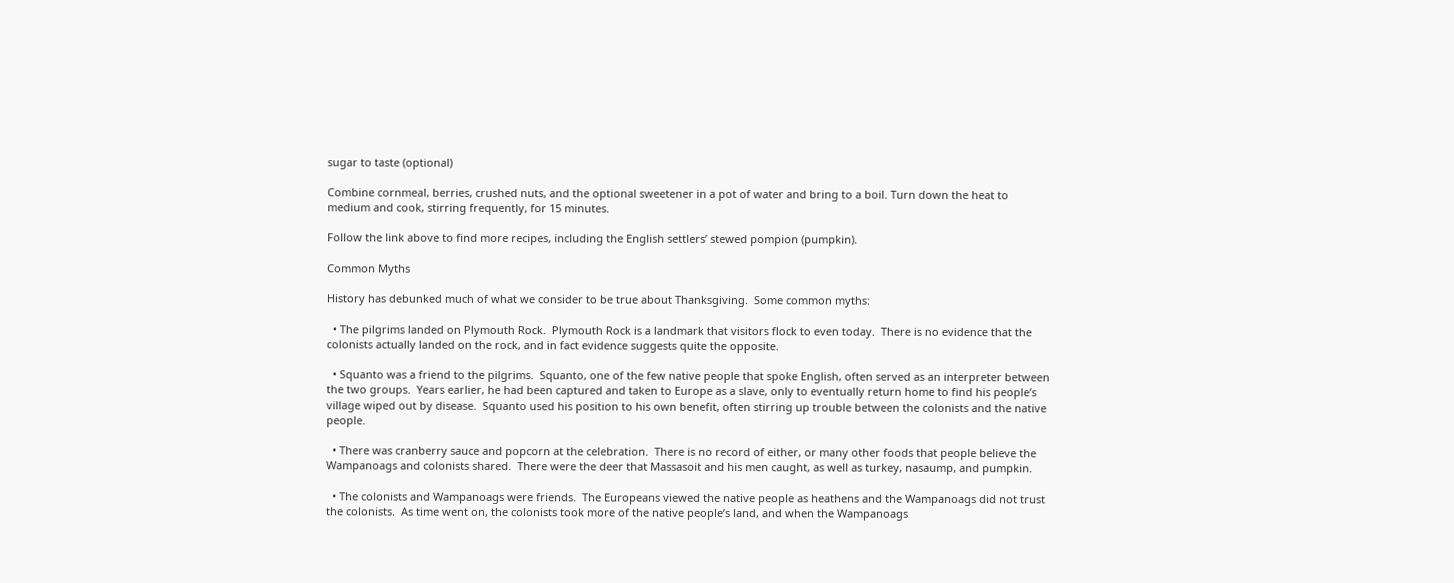sugar to taste (optional)

Combine cornmeal, berries, crushed nuts, and the optional sweetener in a pot of water and bring to a boil. Turn down the heat to medium and cook, stirring frequently, for 15 minutes.

Follow the link above to find more recipes, including the English settlers’ stewed pompion (pumpkin).

Common Myths

History has debunked much of what we consider to be true about Thanksgiving.  Some common myths:

  • The pilgrims landed on Plymouth Rock.  Plymouth Rock is a landmark that visitors flock to even today.  There is no evidence that the colonists actually landed on the rock, and in fact evidence suggests quite the opposite.

  • Squanto was a friend to the pilgrims.  Squanto, one of the few native people that spoke English, often served as an interpreter between the two groups.  Years earlier, he had been captured and taken to Europe as a slave, only to eventually return home to find his people’s village wiped out by disease.  Squanto used his position to his own benefit, often stirring up trouble between the colonists and the native people.

  • There was cranberry sauce and popcorn at the celebration.  There is no record of either, or many other foods that people believe the Wampanoags and colonists shared.  There were the deer that Massasoit and his men caught, as well as turkey, nasaump, and pumpkin.

  • The colonists and Wampanoags were friends.  The Europeans viewed the native people as heathens and the Wampanoags did not trust the colonists.  As time went on, the colonists took more of the native people’s land, and when the Wampanoags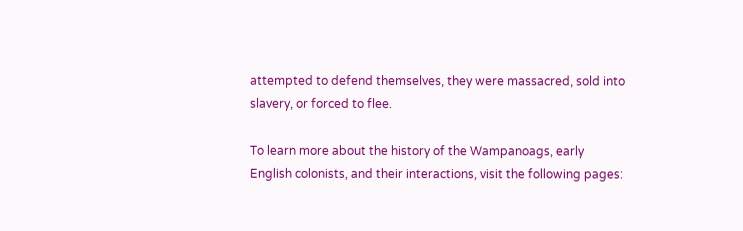attempted to defend themselves, they were massacred, sold into slavery, or forced to flee.

To learn more about the history of the Wampanoags, early English colonists, and their interactions, visit the following pages: